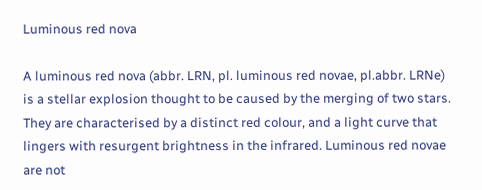Luminous red nova

A luminous red nova (abbr. LRN, pl. luminous red novae, pl.abbr. LRNe) is a stellar explosion thought to be caused by the merging of two stars. They are characterised by a distinct red colour, and a light curve that lingers with resurgent brightness in the infrared. Luminous red novae are not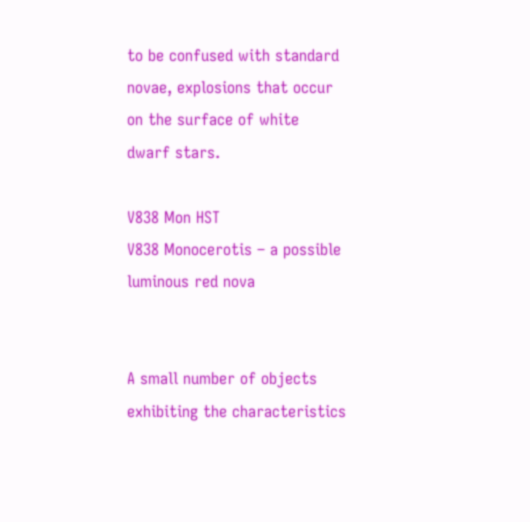to be confused with standard novae, explosions that occur on the surface of white dwarf stars.

V838 Mon HST
V838 Monocerotis – a possible luminous red nova


A small number of objects exhibiting the characteristics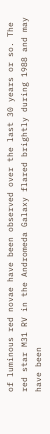of luminous red novae have been observed over the last 30 years or so. The red star M31 RV in the Andromeda Galaxy flared brightly during 1988 and may have been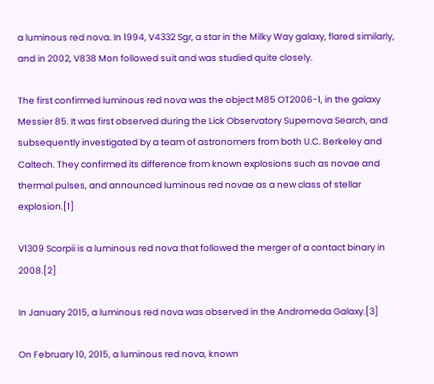a luminous red nova. In 1994, V4332 Sgr, a star in the Milky Way galaxy, flared similarly, and in 2002, V838 Mon followed suit and was studied quite closely.

The first confirmed luminous red nova was the object M85 OT2006-1, in the galaxy Messier 85. It was first observed during the Lick Observatory Supernova Search, and subsequently investigated by a team of astronomers from both U.C. Berkeley and Caltech. They confirmed its difference from known explosions such as novae and thermal pulses, and announced luminous red novae as a new class of stellar explosion.[1]

V1309 Scorpii is a luminous red nova that followed the merger of a contact binary in 2008.[2]

In January 2015, a luminous red nova was observed in the Andromeda Galaxy.[3]

On February 10, 2015, a luminous red nova, known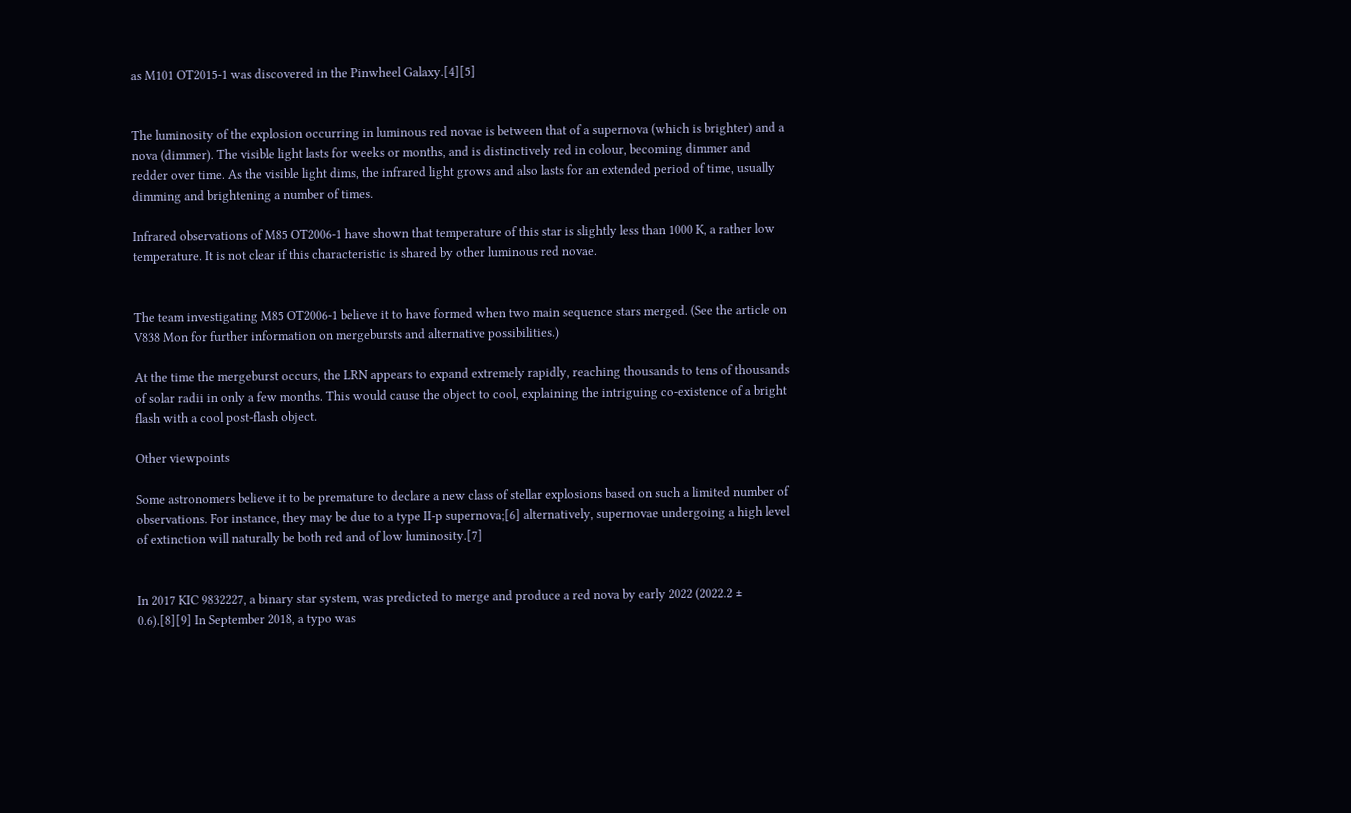as M101 OT2015-1 was discovered in the Pinwheel Galaxy.[4][5]


The luminosity of the explosion occurring in luminous red novae is between that of a supernova (which is brighter) and a nova (dimmer). The visible light lasts for weeks or months, and is distinctively red in colour, becoming dimmer and redder over time. As the visible light dims, the infrared light grows and also lasts for an extended period of time, usually dimming and brightening a number of times.

Infrared observations of M85 OT2006-1 have shown that temperature of this star is slightly less than 1000 K, a rather low temperature. It is not clear if this characteristic is shared by other luminous red novae.


The team investigating M85 OT2006-1 believe it to have formed when two main sequence stars merged. (See the article on V838 Mon for further information on mergebursts and alternative possibilities.)

At the time the mergeburst occurs, the LRN appears to expand extremely rapidly, reaching thousands to tens of thousands of solar radii in only a few months. This would cause the object to cool, explaining the intriguing co-existence of a bright flash with a cool post-flash object.

Other viewpoints

Some astronomers believe it to be premature to declare a new class of stellar explosions based on such a limited number of observations. For instance, they may be due to a type II-p supernova;[6] alternatively, supernovae undergoing a high level of extinction will naturally be both red and of low luminosity.[7]


In 2017 KIC 9832227, a binary star system, was predicted to merge and produce a red nova by early 2022 (2022.2 ± 0.6).[8][9] In September 2018, a typo was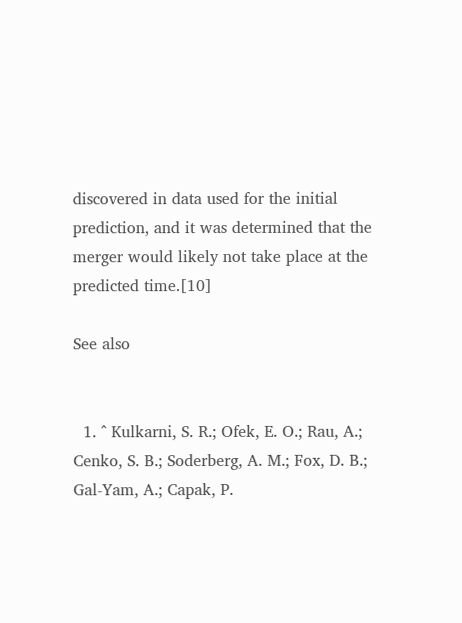discovered in data used for the initial prediction, and it was determined that the merger would likely not take place at the predicted time.[10]

See also


  1. ^ Kulkarni, S. R.; Ofek, E. O.; Rau, A.; Cenko, S. B.; Soderberg, A. M.; Fox, D. B.; Gal-Yam, A.; Capak, P.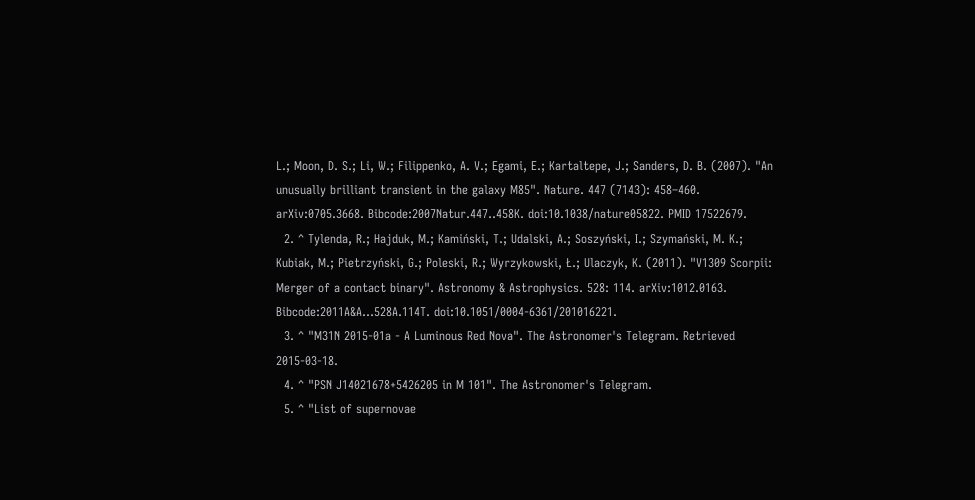L.; Moon, D. S.; Li, W.; Filippenko, A. V.; Egami, E.; Kartaltepe, J.; Sanders, D. B. (2007). "An unusually brilliant transient in the galaxy M85". Nature. 447 (7143): 458–460. arXiv:0705.3668. Bibcode:2007Natur.447..458K. doi:10.1038/nature05822. PMID 17522679.
  2. ^ Tylenda, R.; Hajduk, M.; Kamiński, T.; Udalski, A.; Soszyński, I.; Szymański, M. K.; Kubiak, M.; Pietrzyński, G.; Poleski, R.; Wyrzykowski, Ł.; Ulaczyk, K. (2011). "V1309 Scorpii: Merger of a contact binary". Astronomy & Astrophysics. 528: 114. arXiv:1012.0163. Bibcode:2011A&A...528A.114T. doi:10.1051/0004-6361/201016221.
  3. ^ "M31N 2015-01a - A Luminous Red Nova". The Astronomer's Telegram. Retrieved 2015-03-18.
  4. ^ "PSN J14021678+5426205 in M 101". The Astronomer's Telegram.
  5. ^ "List of supernovae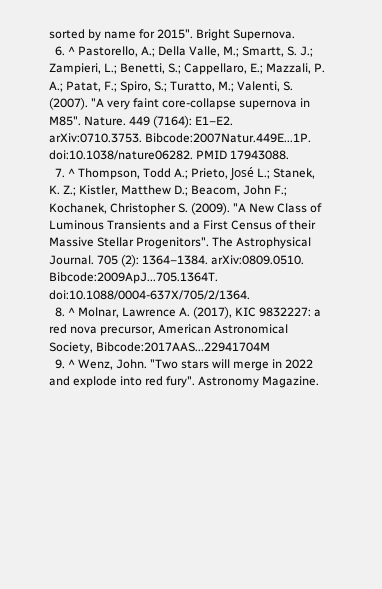sorted by name for 2015". Bright Supernova.
  6. ^ Pastorello, A.; Della Valle, M.; Smartt, S. J.; Zampieri, L.; Benetti, S.; Cappellaro, E.; Mazzali, P. A.; Patat, F.; Spiro, S.; Turatto, M.; Valenti, S. (2007). "A very faint core-collapse supernova in M85". Nature. 449 (7164): E1–E2. arXiv:0710.3753. Bibcode:2007Natur.449E...1P. doi:10.1038/nature06282. PMID 17943088.
  7. ^ Thompson, Todd A.; Prieto, José L.; Stanek, K. Z.; Kistler, Matthew D.; Beacom, John F.; Kochanek, Christopher S. (2009). "A New Class of Luminous Transients and a First Census of their Massive Stellar Progenitors". The Astrophysical Journal. 705 (2): 1364–1384. arXiv:0809.0510. Bibcode:2009ApJ...705.1364T. doi:10.1088/0004-637X/705/2/1364.
  8. ^ Molnar, Lawrence A. (2017), KIC 9832227: a red nova precursor, American Astronomical Society, Bibcode:2017AAS...22941704M
  9. ^ Wenz, John. "Two stars will merge in 2022 and explode into red fury". Astronomy Magazine.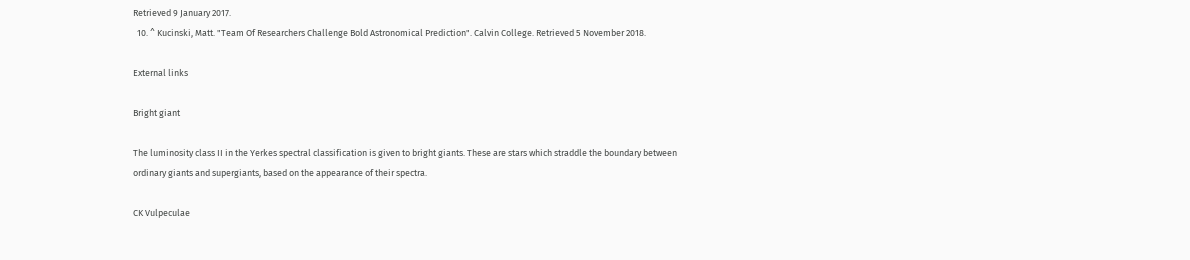Retrieved 9 January 2017.
  10. ^ Kucinski, Matt. "Team Of Researchers Challenge Bold Astronomical Prediction". Calvin College. Retrieved 5 November 2018.

External links

Bright giant

The luminosity class II in the Yerkes spectral classification is given to bright giants. These are stars which straddle the boundary between ordinary giants and supergiants, based on the appearance of their spectra.

CK Vulpeculae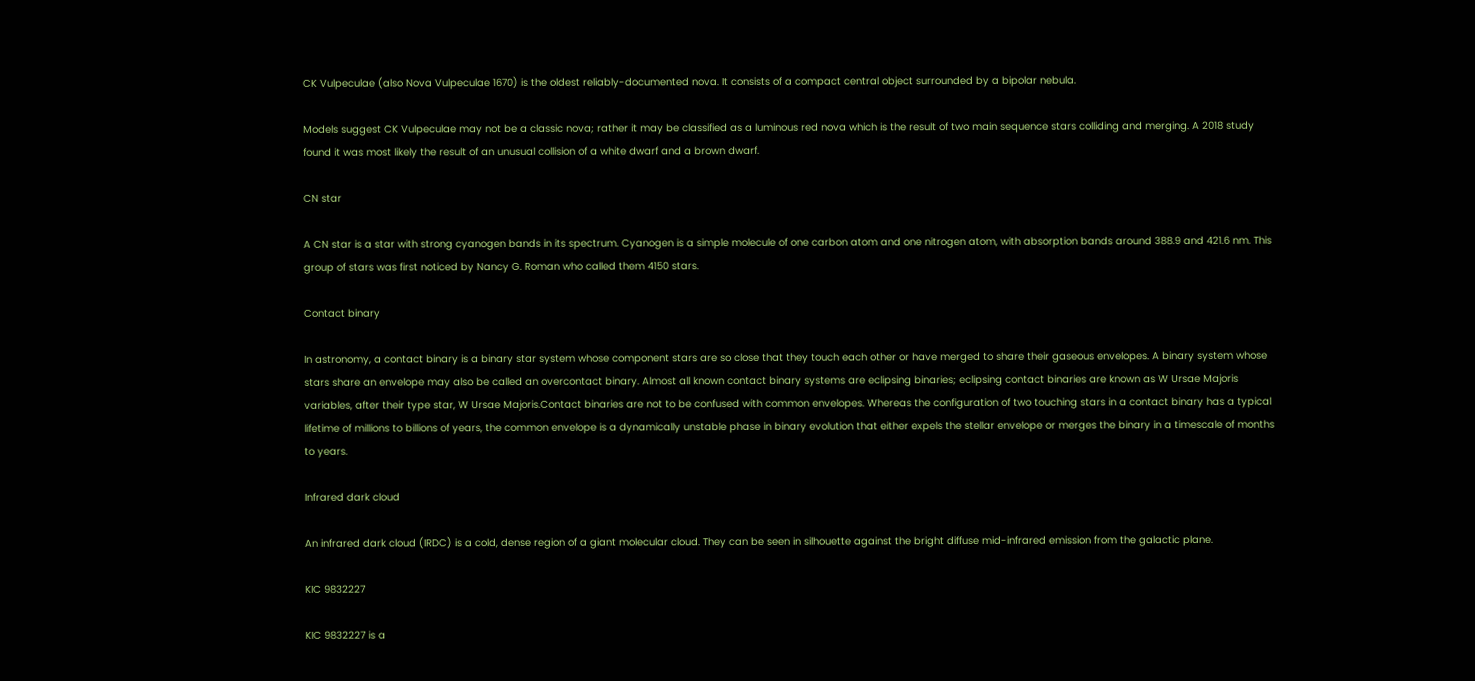CK Vulpeculae (also Nova Vulpeculae 1670) is the oldest reliably-documented nova. It consists of a compact central object surrounded by a bipolar nebula.

Models suggest CK Vulpeculae may not be a classic nova; rather it may be classified as a luminous red nova which is the result of two main sequence stars colliding and merging. A 2018 study found it was most likely the result of an unusual collision of a white dwarf and a brown dwarf.

CN star

A CN star is a star with strong cyanogen bands in its spectrum. Cyanogen is a simple molecule of one carbon atom and one nitrogen atom, with absorption bands around 388.9 and 421.6 nm. This group of stars was first noticed by Nancy G. Roman who called them 4150 stars.

Contact binary

In astronomy, a contact binary is a binary star system whose component stars are so close that they touch each other or have merged to share their gaseous envelopes. A binary system whose stars share an envelope may also be called an overcontact binary. Almost all known contact binary systems are eclipsing binaries; eclipsing contact binaries are known as W Ursae Majoris variables, after their type star, W Ursae Majoris.Contact binaries are not to be confused with common envelopes. Whereas the configuration of two touching stars in a contact binary has a typical lifetime of millions to billions of years, the common envelope is a dynamically unstable phase in binary evolution that either expels the stellar envelope or merges the binary in a timescale of months to years.

Infrared dark cloud

An infrared dark cloud (IRDC) is a cold, dense region of a giant molecular cloud. They can be seen in silhouette against the bright diffuse mid-infrared emission from the galactic plane.

KIC 9832227

KIC 9832227 is a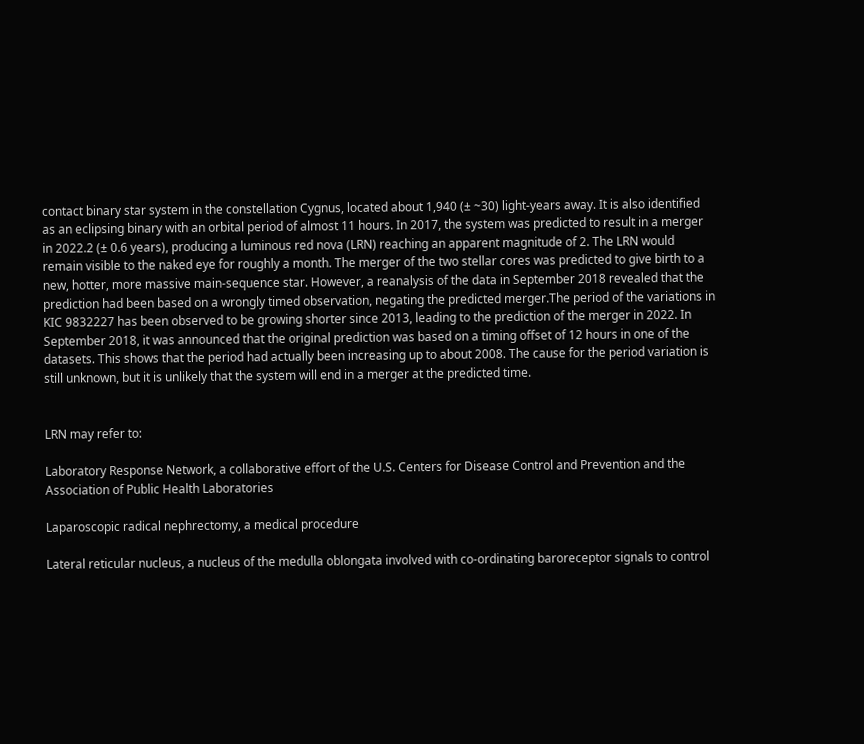contact binary star system in the constellation Cygnus, located about 1,940 (± ~30) light-years away. It is also identified as an eclipsing binary with an orbital period of almost 11 hours. In 2017, the system was predicted to result in a merger in 2022.2 (± 0.6 years), producing a luminous red nova (LRN) reaching an apparent magnitude of 2. The LRN would remain visible to the naked eye for roughly a month. The merger of the two stellar cores was predicted to give birth to a new, hotter, more massive main-sequence star. However, a reanalysis of the data in September 2018 revealed that the prediction had been based on a wrongly timed observation, negating the predicted merger.The period of the variations in KIC 9832227 has been observed to be growing shorter since 2013, leading to the prediction of the merger in 2022. In September 2018, it was announced that the original prediction was based on a timing offset of 12 hours in one of the datasets. This shows that the period had actually been increasing up to about 2008. The cause for the period variation is still unknown, but it is unlikely that the system will end in a merger at the predicted time.


LRN may refer to:

Laboratory Response Network, a collaborative effort of the U.S. Centers for Disease Control and Prevention and the Association of Public Health Laboratories

Laparoscopic radical nephrectomy, a medical procedure

Lateral reticular nucleus, a nucleus of the medulla oblongata involved with co-ordinating baroreceptor signals to control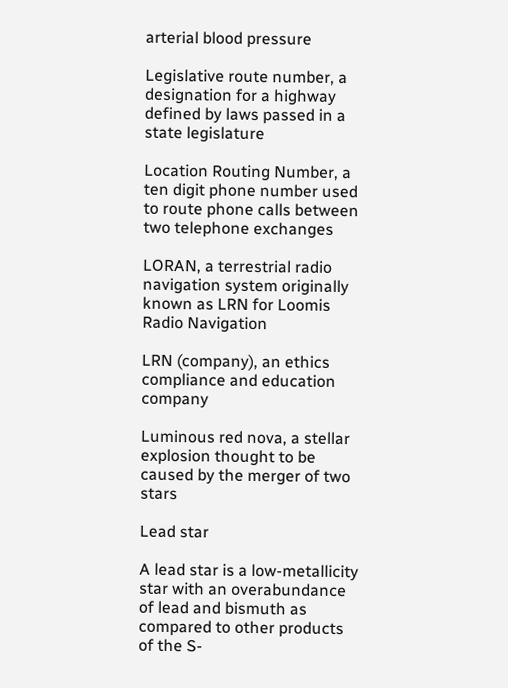arterial blood pressure

Legislative route number, a designation for a highway defined by laws passed in a state legislature

Location Routing Number, a ten digit phone number used to route phone calls between two telephone exchanges

LORAN, a terrestrial radio navigation system originally known as LRN for Loomis Radio Navigation

LRN (company), an ethics compliance and education company

Luminous red nova, a stellar explosion thought to be caused by the merger of two stars

Lead star

A lead star is a low-metallicity star with an overabundance of lead and bismuth as compared to other products of the S-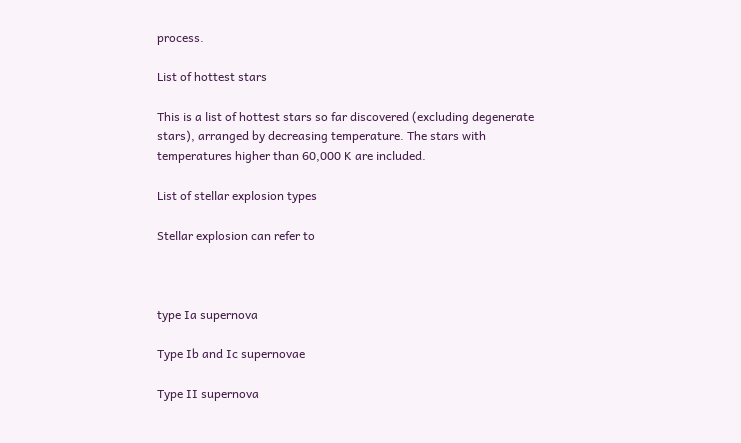process.

List of hottest stars

This is a list of hottest stars so far discovered (excluding degenerate stars), arranged by decreasing temperature. The stars with temperatures higher than 60,000 K are included.

List of stellar explosion types

Stellar explosion can refer to



type Ia supernova

Type Ib and Ic supernovae

Type II supernova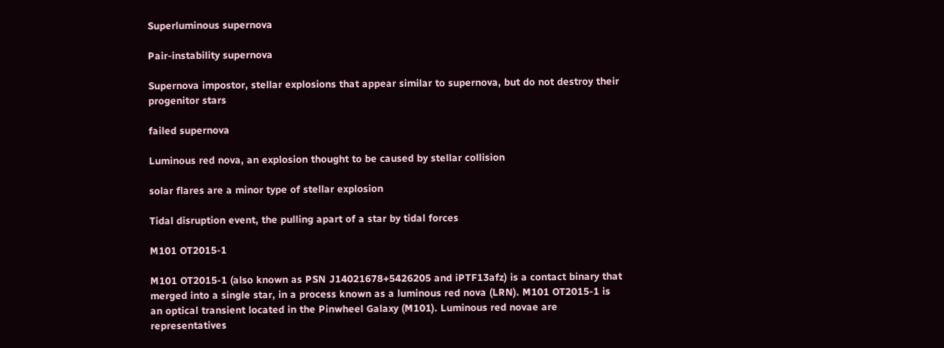Superluminous supernova

Pair-instability supernova

Supernova impostor, stellar explosions that appear similar to supernova, but do not destroy their progenitor stars

failed supernova

Luminous red nova, an explosion thought to be caused by stellar collision

solar flares are a minor type of stellar explosion

Tidal disruption event, the pulling apart of a star by tidal forces

M101 OT2015-1

M101 OT2015-1 (also known as PSN J14021678+5426205 and iPTF13afz) is a contact binary that merged into a single star, in a process known as a luminous red nova (LRN). M101 OT2015-1 is an optical transient located in the Pinwheel Galaxy (M101). Luminous red novae are representatives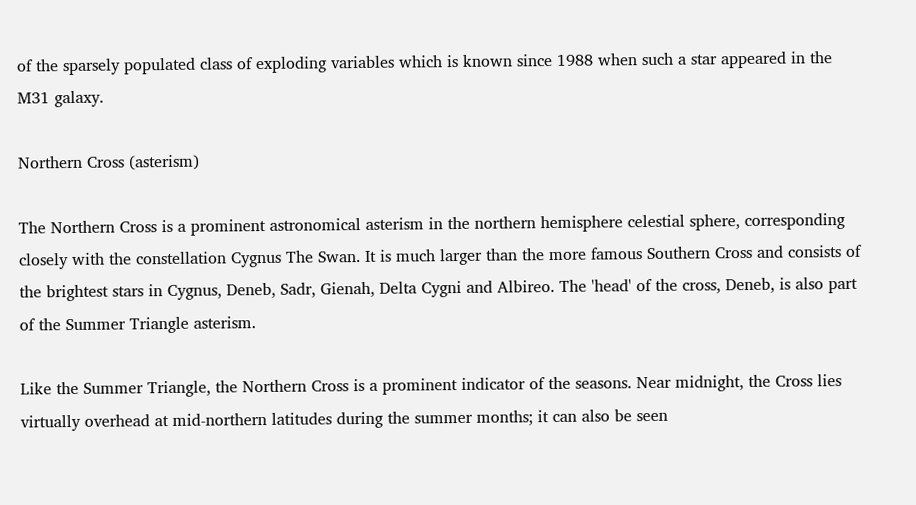of the sparsely populated class of exploding variables which is known since 1988 when such a star appeared in the M31 galaxy.

Northern Cross (asterism)

The Northern Cross is a prominent astronomical asterism in the northern hemisphere celestial sphere, corresponding closely with the constellation Cygnus The Swan. It is much larger than the more famous Southern Cross and consists of the brightest stars in Cygnus, Deneb, Sadr, Gienah, Delta Cygni and Albireo. The 'head' of the cross, Deneb, is also part of the Summer Triangle asterism.

Like the Summer Triangle, the Northern Cross is a prominent indicator of the seasons. Near midnight, the Cross lies virtually overhead at mid-northern latitudes during the summer months; it can also be seen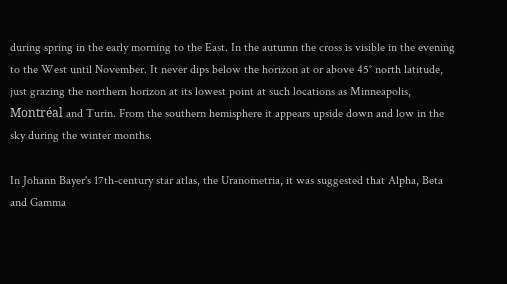during spring in the early morning to the East. In the autumn the cross is visible in the evening to the West until November. It never dips below the horizon at or above 45° north latitude, just grazing the northern horizon at its lowest point at such locations as Minneapolis, Montréal and Turin. From the southern hemisphere it appears upside down and low in the sky during the winter months.

In Johann Bayer's 17th-century star atlas, the Uranometria, it was suggested that Alpha, Beta and Gamma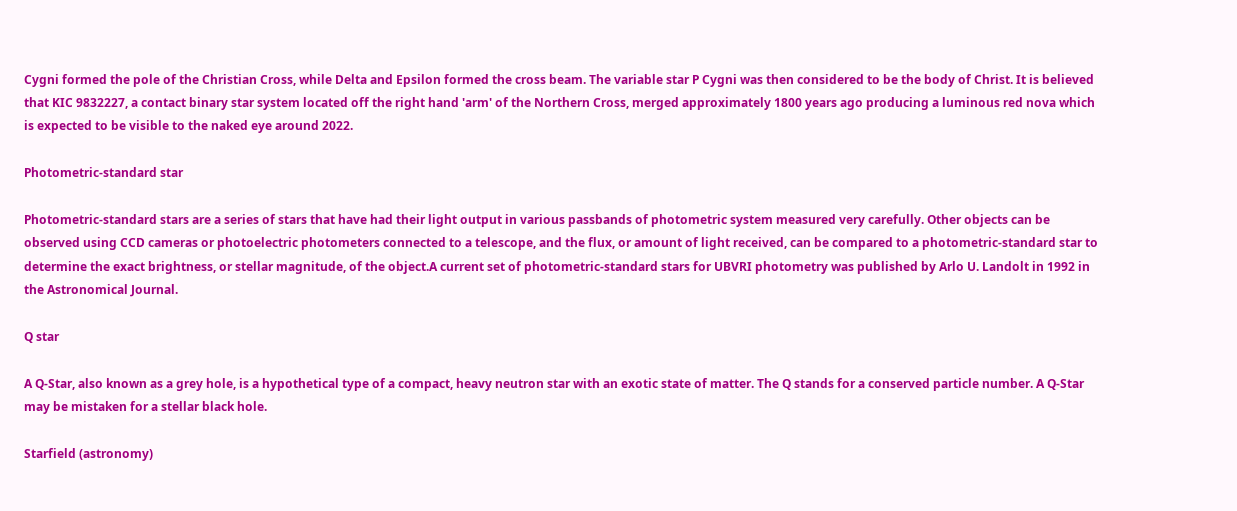Cygni formed the pole of the Christian Cross, while Delta and Epsilon formed the cross beam. The variable star P Cygni was then considered to be the body of Christ. It is believed that KIC 9832227, a contact binary star system located off the right hand 'arm' of the Northern Cross, merged approximately 1800 years ago producing a luminous red nova which is expected to be visible to the naked eye around 2022.

Photometric-standard star

Photometric-standard stars are a series of stars that have had their light output in various passbands of photometric system measured very carefully. Other objects can be observed using CCD cameras or photoelectric photometers connected to a telescope, and the flux, or amount of light received, can be compared to a photometric-standard star to determine the exact brightness, or stellar magnitude, of the object.A current set of photometric-standard stars for UBVRI photometry was published by Arlo U. Landolt in 1992 in the Astronomical Journal.

Q star

A Q-Star, also known as a grey hole, is a hypothetical type of a compact, heavy neutron star with an exotic state of matter. The Q stands for a conserved particle number. A Q-Star may be mistaken for a stellar black hole.

Starfield (astronomy)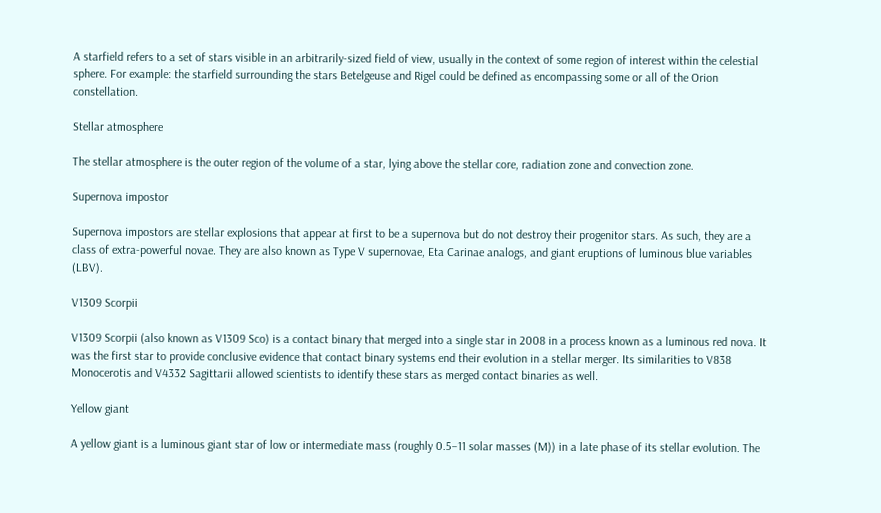A starfield refers to a set of stars visible in an arbitrarily-sized field of view, usually in the context of some region of interest within the celestial sphere. For example: the starfield surrounding the stars Betelgeuse and Rigel could be defined as encompassing some or all of the Orion constellation.

Stellar atmosphere

The stellar atmosphere is the outer region of the volume of a star, lying above the stellar core, radiation zone and convection zone.

Supernova impostor

Supernova impostors are stellar explosions that appear at first to be a supernova but do not destroy their progenitor stars. As such, they are a class of extra-powerful novae. They are also known as Type V supernovae, Eta Carinae analogs, and giant eruptions of luminous blue variables (LBV).

V1309 Scorpii

V1309 Scorpii (also known as V1309 Sco) is a contact binary that merged into a single star in 2008 in a process known as a luminous red nova. It was the first star to provide conclusive evidence that contact binary systems end their evolution in a stellar merger. Its similarities to V838 Monocerotis and V4332 Sagittarii allowed scientists to identify these stars as merged contact binaries as well.

Yellow giant

A yellow giant is a luminous giant star of low or intermediate mass (roughly 0.5–11 solar masses (M)) in a late phase of its stellar evolution. The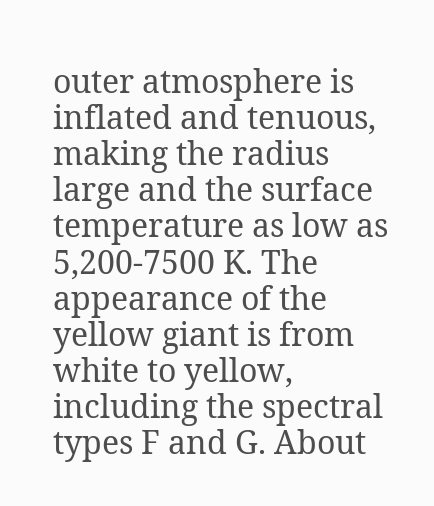outer atmosphere is inflated and tenuous, making the radius large and the surface temperature as low as 5,200-7500 K. The appearance of the yellow giant is from white to yellow, including the spectral types F and G. About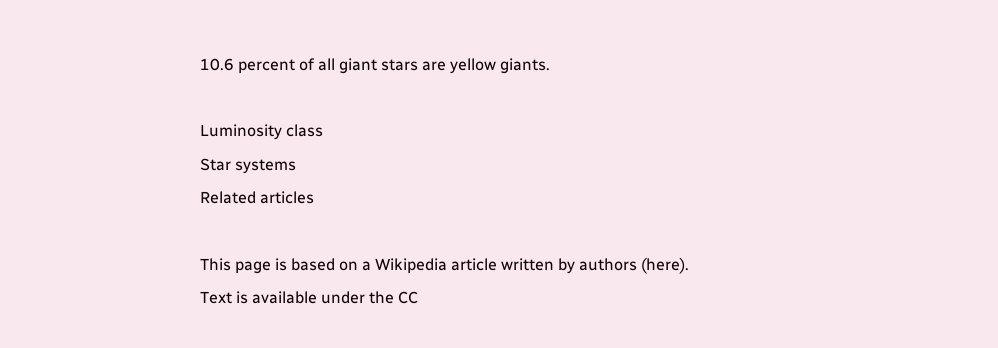10.6 percent of all giant stars are yellow giants.

Luminosity class
Star systems
Related articles

This page is based on a Wikipedia article written by authors (here).
Text is available under the CC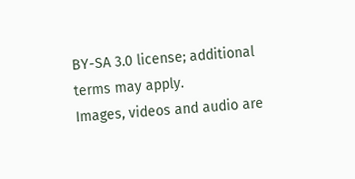BY-SA 3.0 license; additional terms may apply.
Images, videos and audio are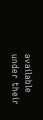available under their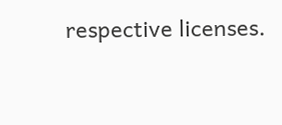respective licenses.